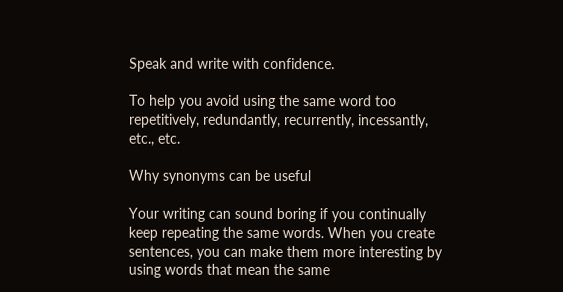Speak and write with confidence.

To help you avoid using the same word too repetitively, redundantly, recurrently, incessantly, etc., etc.

Why synonyms can be useful

Your writing can sound boring if you continually keep repeating the same words. When you create sentences, you can make them more interesting by using words that mean the same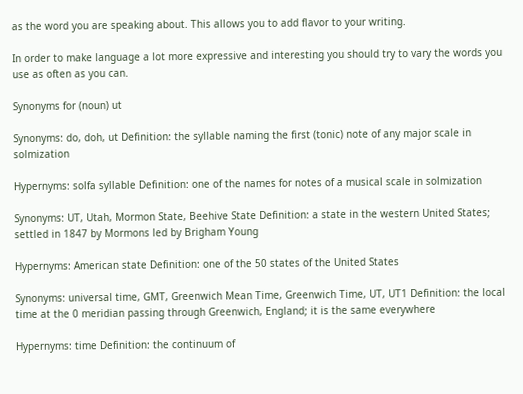as the word you are speaking about. This allows you to add flavor to your writing.

In order to make language a lot more expressive and interesting you should try to vary the words you use as often as you can.

Synonyms for (noun) ut

Synonyms: do, doh, ut Definition: the syllable naming the first (tonic) note of any major scale in solmization

Hypernyms: solfa syllable Definition: one of the names for notes of a musical scale in solmization

Synonyms: UT, Utah, Mormon State, Beehive State Definition: a state in the western United States; settled in 1847 by Mormons led by Brigham Young

Hypernyms: American state Definition: one of the 50 states of the United States

Synonyms: universal time, GMT, Greenwich Mean Time, Greenwich Time, UT, UT1 Definition: the local time at the 0 meridian passing through Greenwich, England; it is the same everywhere

Hypernyms: time Definition: the continuum of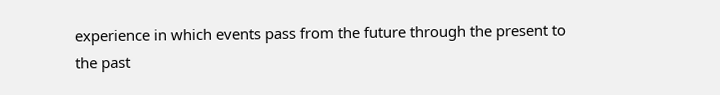experience in which events pass from the future through the present to the past